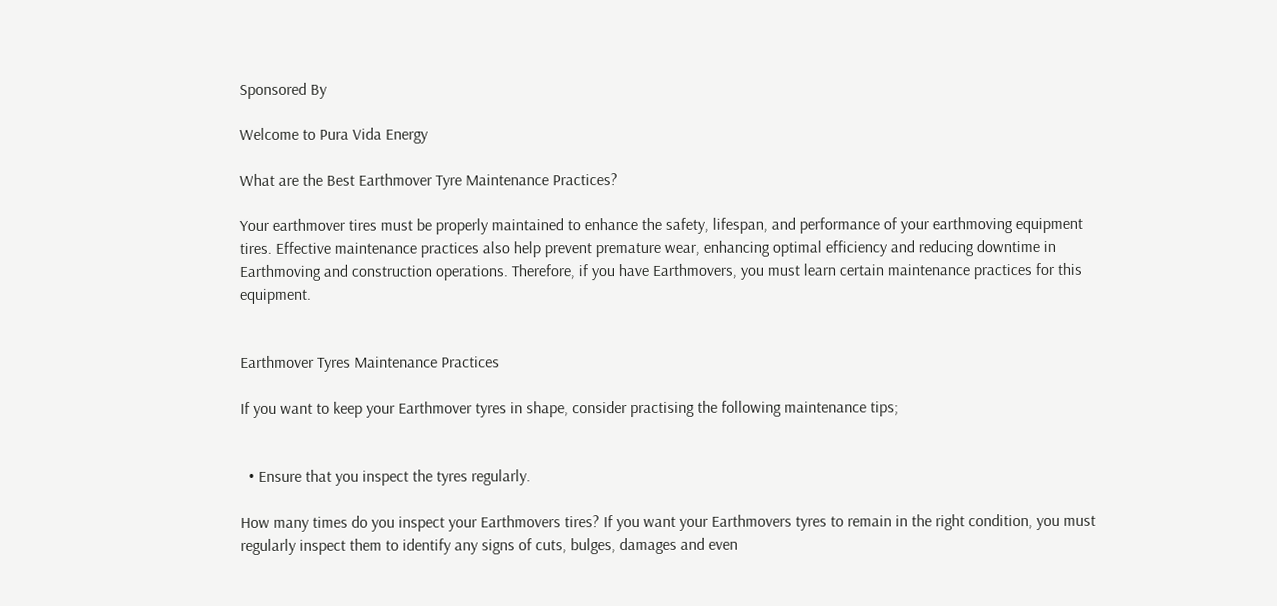Sponsored By

Welcome to Pura Vida Energy

What are the Best Earthmover Tyre Maintenance Practices?

Your earthmover tires must be properly maintained to enhance the safety, lifespan, and performance of your earthmoving equipment tires. Effective maintenance practices also help prevent premature wear, enhancing optimal efficiency and reducing downtime in Earthmoving and construction operations. Therefore, if you have Earthmovers, you must learn certain maintenance practices for this equipment.


Earthmover Tyres Maintenance Practices

If you want to keep your Earthmover tyres in shape, consider practising the following maintenance tips;


  • Ensure that you inspect the tyres regularly.

How many times do you inspect your Earthmovers tires? If you want your Earthmovers tyres to remain in the right condition, you must regularly inspect them to identify any signs of cuts, bulges, damages and even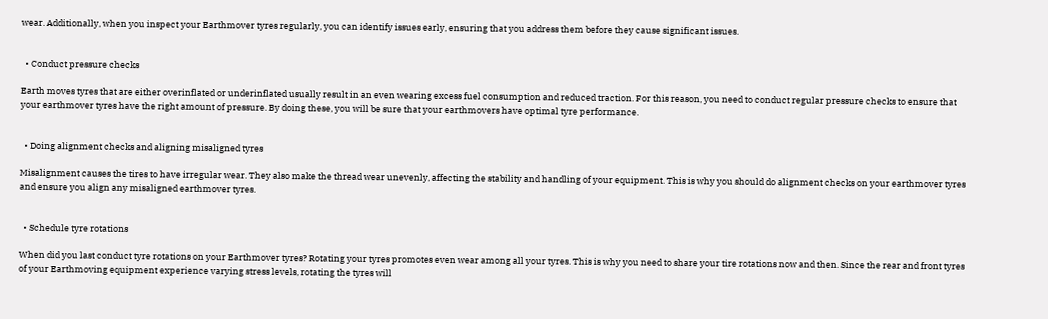wear. Additionally, when you inspect your Earthmover tyres regularly, you can identify issues early, ensuring that you address them before they cause significant issues.


  • Conduct pressure checks

Earth moves tyres that are either overinflated or underinflated usually result in an even wearing excess fuel consumption and reduced traction. For this reason, you need to conduct regular pressure checks to ensure that your earthmover tyres have the right amount of pressure. By doing these, you will be sure that your earthmovers have optimal tyre performance.


  • Doing alignment checks and aligning misaligned tyres

Misalignment causes the tires to have irregular wear. They also make the thread wear unevenly, affecting the stability and handling of your equipment. This is why you should do alignment checks on your earthmover tyres and ensure you align any misaligned earthmover tyres.


  • Schedule tyre rotations

When did you last conduct tyre rotations on your Earthmover tyres? Rotating your tyres promotes even wear among all your tyres. This is why you need to share your tire rotations now and then. Since the rear and front tyres of your Earthmoving equipment experience varying stress levels, rotating the tyres will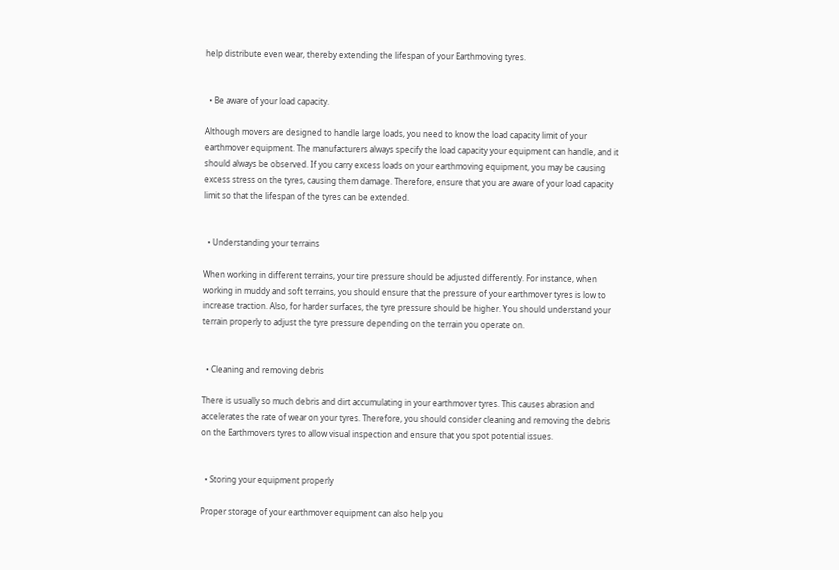help distribute even wear, thereby extending the lifespan of your Earthmoving tyres.


  • Be aware of your load capacity.

Although movers are designed to handle large loads, you need to know the load capacity limit of your earthmover equipment. The manufacturers always specify the load capacity your equipment can handle, and it should always be observed. If you carry excess loads on your earthmoving equipment, you may be causing excess stress on the tyres, causing them damage. Therefore, ensure that you are aware of your load capacity limit so that the lifespan of the tyres can be extended.


  • Understanding your terrains

When working in different terrains, your tire pressure should be adjusted differently. For instance, when working in muddy and soft terrains, you should ensure that the pressure of your earthmover tyres is low to increase traction. Also, for harder surfaces, the tyre pressure should be higher. You should understand your terrain properly to adjust the tyre pressure depending on the terrain you operate on.


  • Cleaning and removing debris

There is usually so much debris and dirt accumulating in your earthmover tyres. This causes abrasion and accelerates the rate of wear on your tyres. Therefore, you should consider cleaning and removing the debris on the Earthmovers tyres to allow visual inspection and ensure that you spot potential issues.


  • Storing your equipment properly

Proper storage of your earthmover equipment can also help you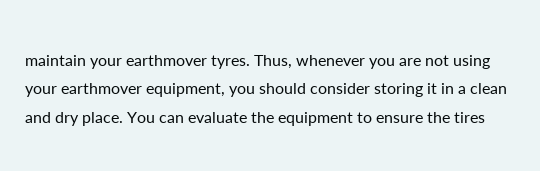maintain your earthmover tyres. Thus, whenever you are not using your earthmover equipment, you should consider storing it in a clean and dry place. You can evaluate the equipment to ensure the tires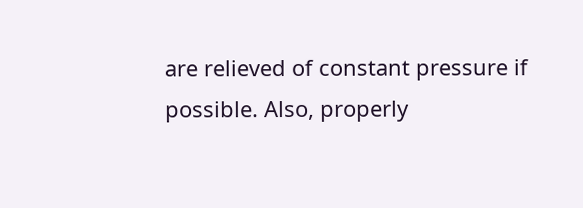are relieved of constant pressure if possible. Also, properly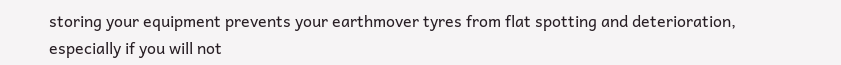storing your equipment prevents your earthmover tyres from flat spotting and deterioration, especially if you will not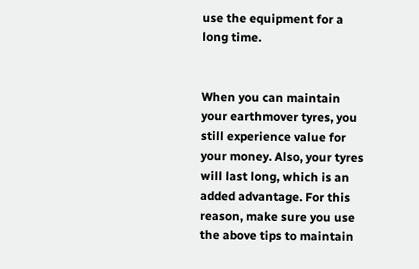use the equipment for a long time.


When you can maintain your earthmover tyres, you still experience value for your money. Also, your tyres will last long, which is an added advantage. For this reason, make sure you use the above tips to maintain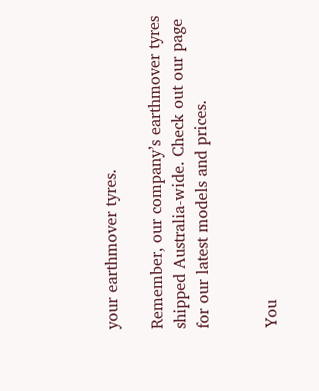your earthmover tyres.

Remember, our company’s earthmover tyres shipped Australia-wide. Check out our page for our latest models and prices.


You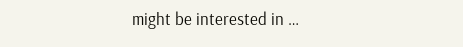might be interested in …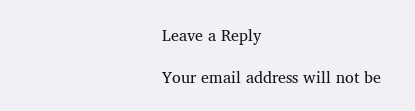Leave a Reply

Your email address will not be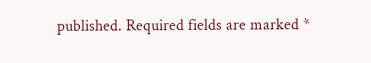published. Required fields are marked *